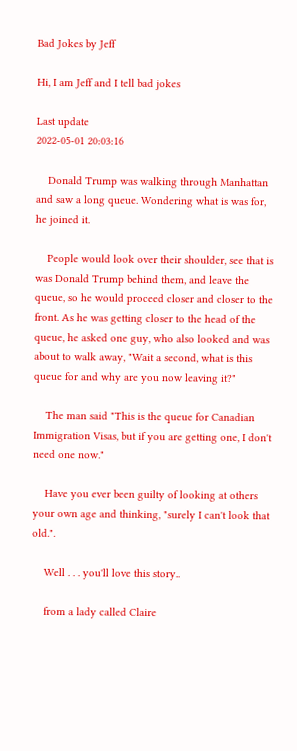Bad Jokes by Jeff

Hi, I am Jeff and I tell bad jokes

Last update
2022-05-01 20:03:16

    Donald Trump was walking through Manhattan and saw a long queue. Wondering what is was for, he joined it.

    People would look over their shoulder, see that is was Donald Trump behind them, and leave the queue, so he would proceed closer and closer to the front. As he was getting closer to the head of the queue, he asked one guy, who also looked and was about to walk away, "Wait a second, what is this queue for and why are you now leaving it?"

    The man said "This is the queue for Canadian Immigration Visas, but if you are getting one, I don't need one now."

    Have you ever been guilty of looking at others your own age and thinking, "surely I can't look that old.".

    Well . . . you'll love this story..

    from a lady called Claire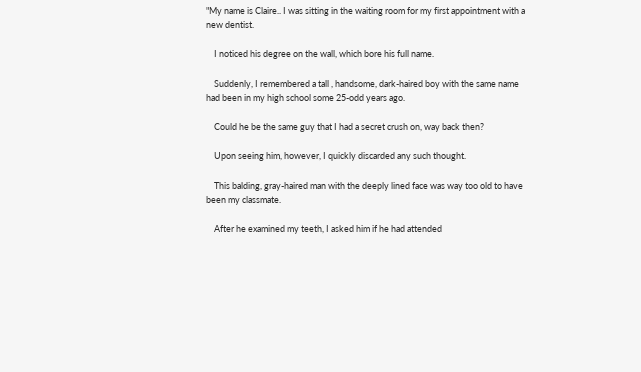"My name is Claire.. I was sitting in the waiting room for my first appointment with a new dentist.

    I noticed his degree on the wall, which bore his full name.

    Suddenly, I remembered a tall , handsome, dark-haired boy with the same name had been in my high school some 25-odd years ago.

    Could he be the same guy that I had a secret crush on, way back then?

    Upon seeing him, however, I quickly discarded any such thought.

    This balding, gray-haired man with the deeply lined face was way too old to have been my classmate.

    After he examined my teeth, I asked him if he had attended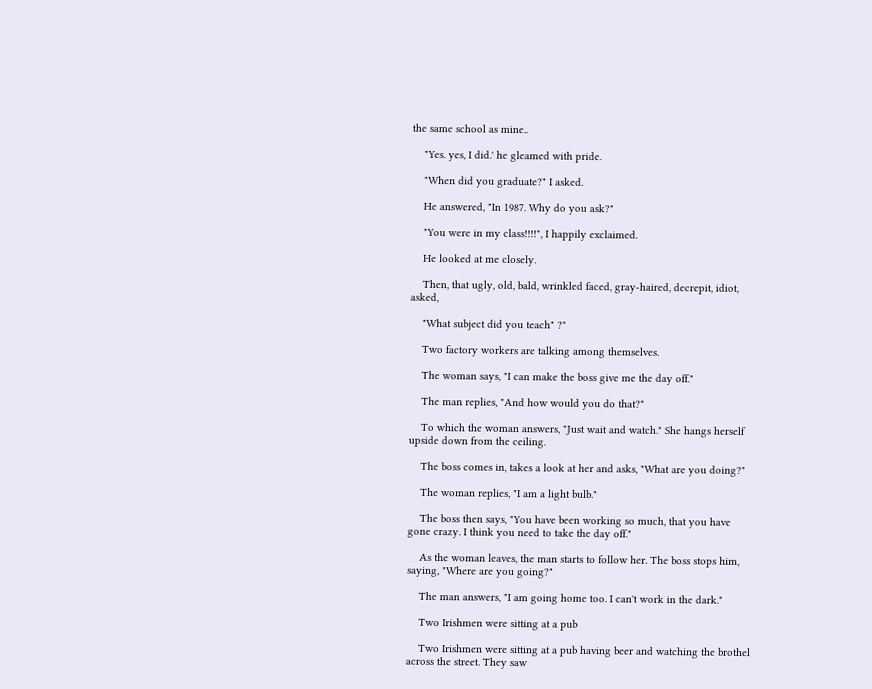the same school as mine..

    "Yes. yes, I did.' he gleamed with pride.

    "When did you graduate?" I asked.

    He answered, "In 1987. Why do you ask?"

    "You were in my class!!!!", I happily exclaimed.

    He looked at me closely.

    Then, that ugly, old, bald, wrinkled faced, gray-haired, decrepit, idiot, asked,

    "What subject did you teach" ?"

    Two factory workers are talking among themselves.

    The woman says, "I can make the boss give me the day off."

    The man replies, "And how would you do that?"

    To which the woman answers, "Just wait and watch." She hangs herself upside down from the ceiling.

    The boss comes in, takes a look at her and asks, "What are you doing?"

    The woman replies, "I am a light bulb."

    The boss then says, "You have been working so much, that you have gone crazy. I think you need to take the day off."

    As the woman leaves, the man starts to follow her. The boss stops him, saying, "Where are you going?"

    The man answers, "I am going home too. I can't work in the dark."

    Two Irishmen were sitting at a pub

    Two Irishmen were sitting at a pub having beer and watching the brothel across the street. They saw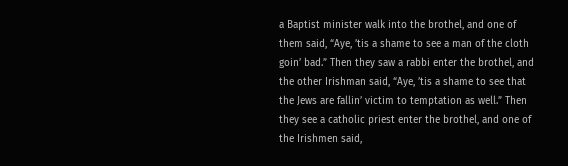a Baptist minister walk into the brothel, and one of them said, “Aye, ’tis a shame to see a man of the cloth goin’ bad.” Then they saw a rabbi enter the brothel, and the other Irishman said, “Aye, ’tis a shame to see that the Jews are fallin’ victim to temptation as well.” Then they see a catholic priest enter the brothel, and one of the Irishmen said,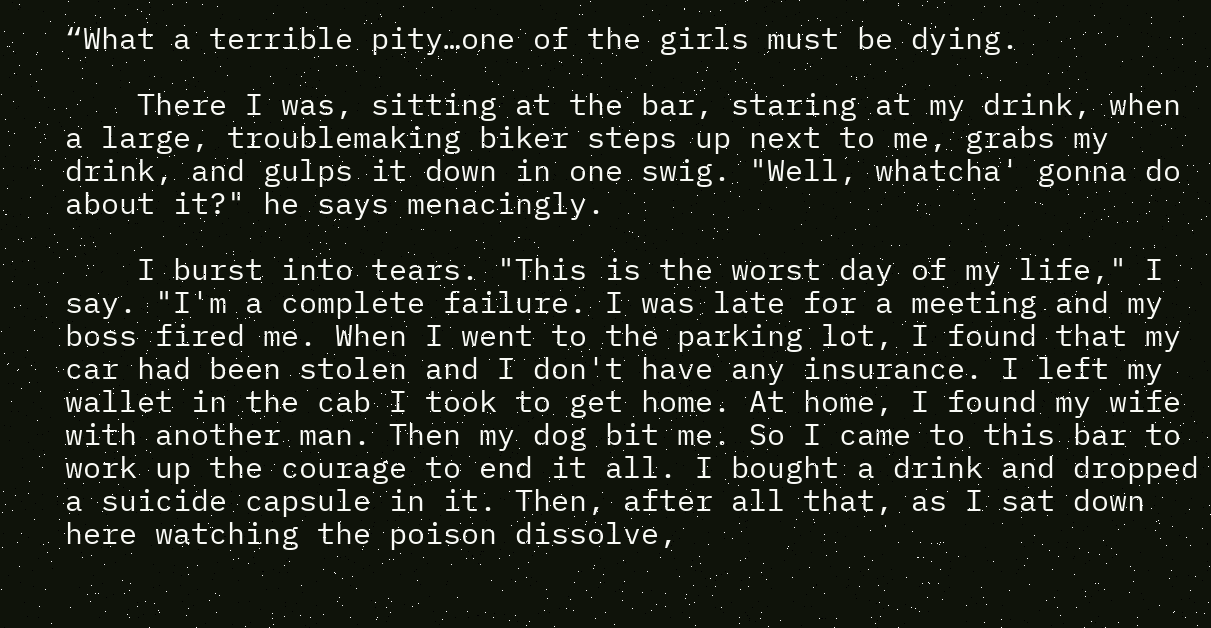“What a terrible pity…one of the girls must be dying.

    There I was, sitting at the bar, staring at my drink, when a large, troublemaking biker steps up next to me, grabs my drink, and gulps it down in one swig. "Well, whatcha' gonna do about it?" he says menacingly.

    I burst into tears. "This is the worst day of my life," I say. "I'm a complete failure. I was late for a meeting and my boss fired me. When I went to the parking lot, I found that my car had been stolen and I don't have any insurance. I left my wallet in the cab I took to get home. At home, I found my wife with another man. Then my dog bit me. So I came to this bar to work up the courage to end it all. I bought a drink and dropped a suicide capsule in it. Then, after all that, as I sat down here watching the poison dissolve,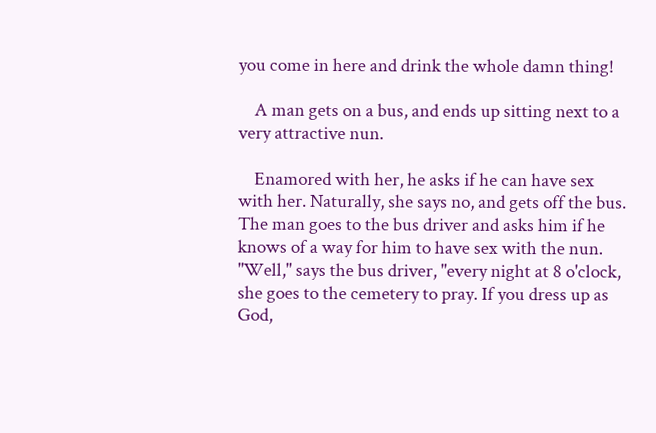you come in here and drink the whole damn thing!

    A man gets on a bus, and ends up sitting next to a very attractive nun.

    Enamored with her, he asks if he can have sex with her. Naturally, she says no, and gets off the bus. The man goes to the bus driver and asks him if he knows of a way for him to have sex with the nun. "Well," says the bus driver, "every night at 8 o'clock, she goes to the cemetery to pray. If you dress up as God,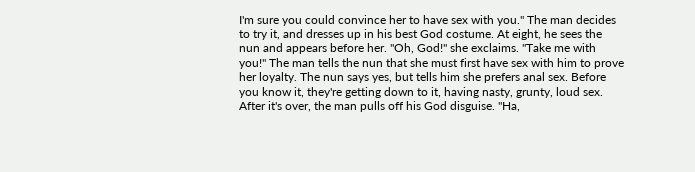I'm sure you could convince her to have sex with you." The man decides to try it, and dresses up in his best God costume. At eight, he sees the nun and appears before her. "Oh, God!" she exclaims. "Take me with you!" The man tells the nun that she must first have sex with him to prove her loyalty. The nun says yes, but tells him she prefers anal sex. Before you know it, they're getting down to it, having nasty, grunty, loud sex. After it's over, the man pulls off his God disguise. "Ha,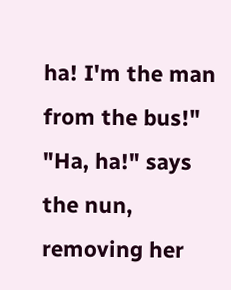ha! I'm the man from the bus!" "Ha, ha!" says the nun, removing her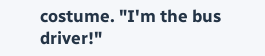costume. "I'm the bus driver!"